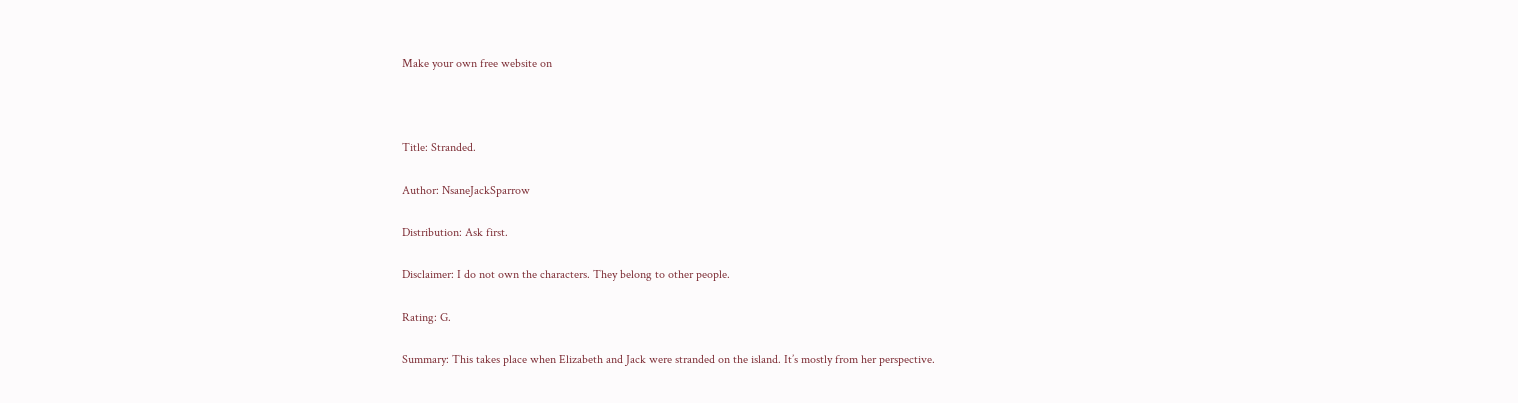Make your own free website on



Title: Stranded.

Author: NsaneJackSparrow

Distribution: Ask first.

Disclaimer: I do not own the characters. They belong to other people.

Rating: G.

Summary: This takes place when Elizabeth and Jack were stranded on the island. It’s mostly from her perspective.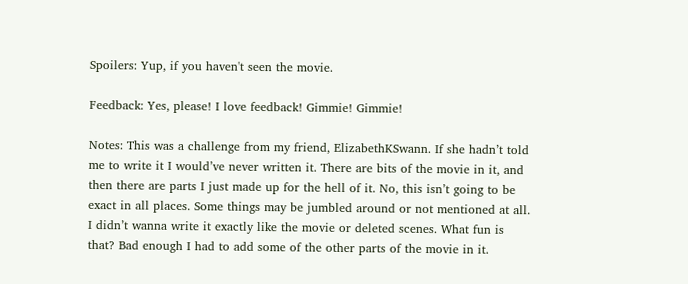Spoilers: Yup, if you haven't seen the movie.

Feedback: Yes, please! I love feedback! Gimmie! Gimmie!

Notes: This was a challenge from my friend, ElizabethKSwann. If she hadn’t told me to write it I would’ve never written it. There are bits of the movie in it, and then there are parts I just made up for the hell of it. No, this isn’t going to be exact in all places. Some things may be jumbled around or not mentioned at all. I didn’t wanna write it exactly like the movie or deleted scenes. What fun is that? Bad enough I had to add some of the other parts of the movie in it.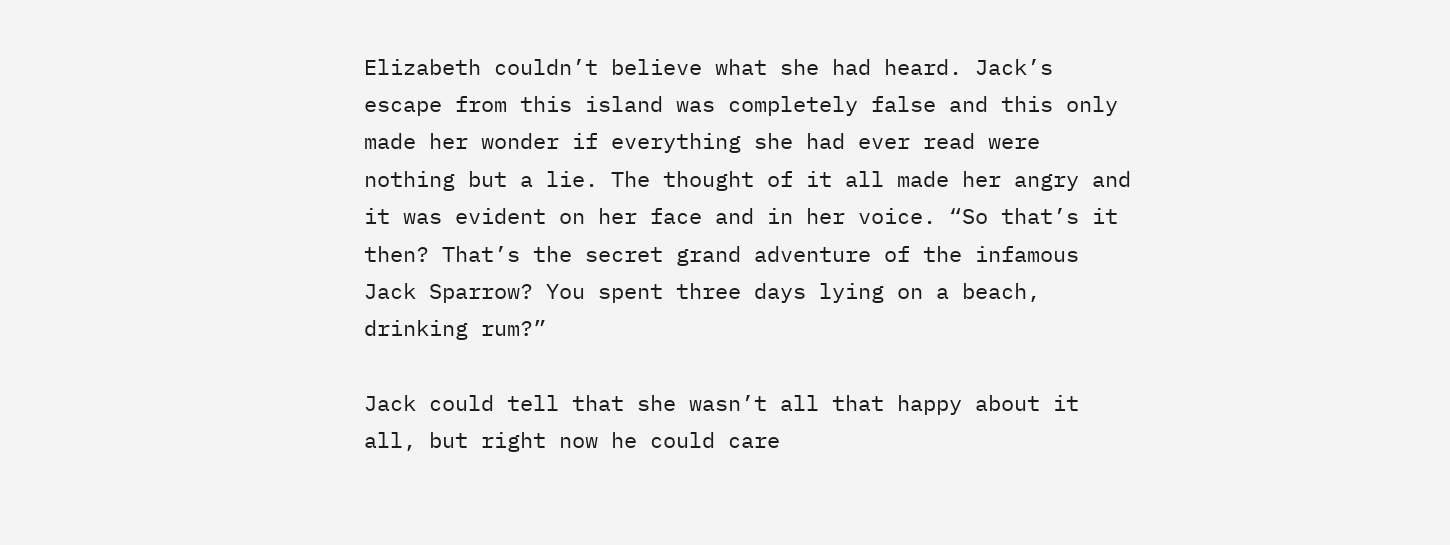Elizabeth couldn’t believe what she had heard. Jack’s escape from this island was completely false and this only made her wonder if everything she had ever read were nothing but a lie. The thought of it all made her angry and it was evident on her face and in her voice. “So that’s it then? That’s the secret grand adventure of the infamous Jack Sparrow? You spent three days lying on a beach, drinking rum?”

Jack could tell that she wasn’t all that happy about it all, but right now he could care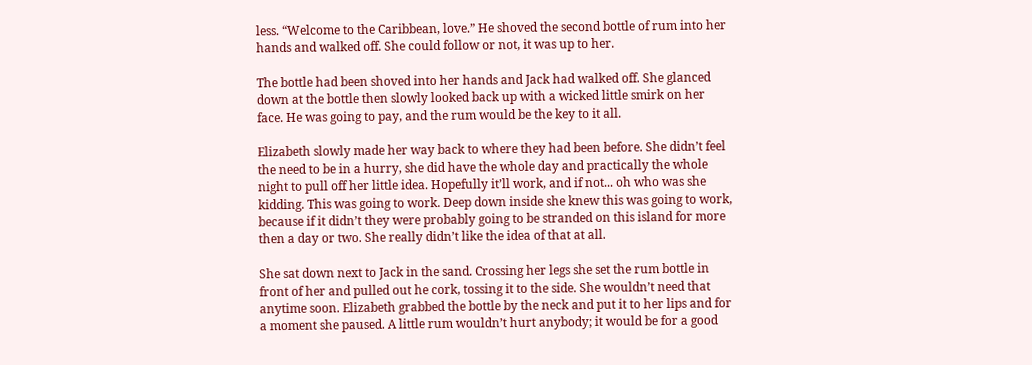less. “Welcome to the Caribbean, love.” He shoved the second bottle of rum into her hands and walked off. She could follow or not, it was up to her.

The bottle had been shoved into her hands and Jack had walked off. She glanced down at the bottle then slowly looked back up with a wicked little smirk on her face. He was going to pay, and the rum would be the key to it all.

Elizabeth slowly made her way back to where they had been before. She didn’t feel the need to be in a hurry, she did have the whole day and practically the whole night to pull off her little idea. Hopefully it’ll work, and if not... oh who was she kidding. This was going to work. Deep down inside she knew this was going to work, because if it didn’t they were probably going to be stranded on this island for more then a day or two. She really didn’t like the idea of that at all.

She sat down next to Jack in the sand. Crossing her legs she set the rum bottle in front of her and pulled out he cork, tossing it to the side. She wouldn’t need that anytime soon. Elizabeth grabbed the bottle by the neck and put it to her lips and for a moment she paused. A little rum wouldn’t hurt anybody; it would be for a good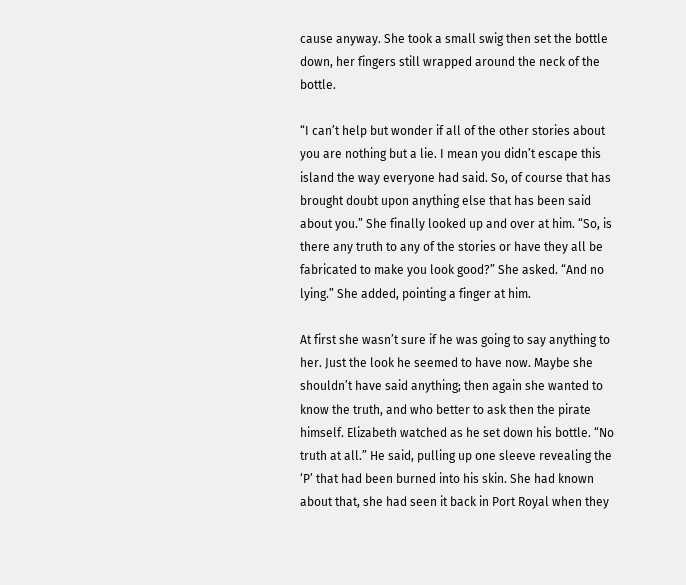cause anyway. She took a small swig then set the bottle down, her fingers still wrapped around the neck of the bottle.

“I can’t help but wonder if all of the other stories about you are nothing but a lie. I mean you didn’t escape this island the way everyone had said. So, of course that has brought doubt upon anything else that has been said about you.” She finally looked up and over at him. “So, is there any truth to any of the stories or have they all be fabricated to make you look good?” She asked. “And no lying.” She added, pointing a finger at him.

At first she wasn’t sure if he was going to say anything to her. Just the look he seemed to have now. Maybe she shouldn’t have said anything; then again she wanted to know the truth, and who better to ask then the pirate himself. Elizabeth watched as he set down his bottle. “No truth at all.” He said, pulling up one sleeve revealing the ‘P’ that had been burned into his skin. She had known about that, she had seen it back in Port Royal when they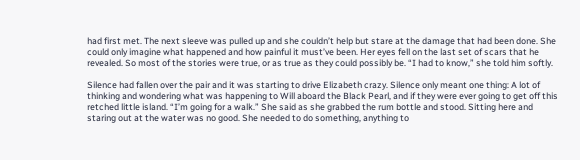had first met. The next sleeve was pulled up and she couldn’t help but stare at the damage that had been done. She could only imagine what happened and how painful it must’ve been. Her eyes fell on the last set of scars that he revealed. So most of the stories were true, or as true as they could possibly be. “I had to know,” she told him softly.

Silence had fallen over the pair and it was starting to drive Elizabeth crazy. Silence only meant one thing: A lot of thinking and wondering what was happening to Will aboard the Black Pearl, and if they were ever going to get off this retched little island. “I’m going for a walk.” She said as she grabbed the rum bottle and stood. Sitting here and staring out at the water was no good. She needed to do something, anything to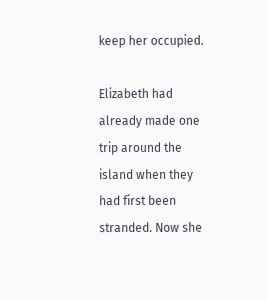keep her occupied.

Elizabeth had already made one trip around the island when they had first been stranded. Now she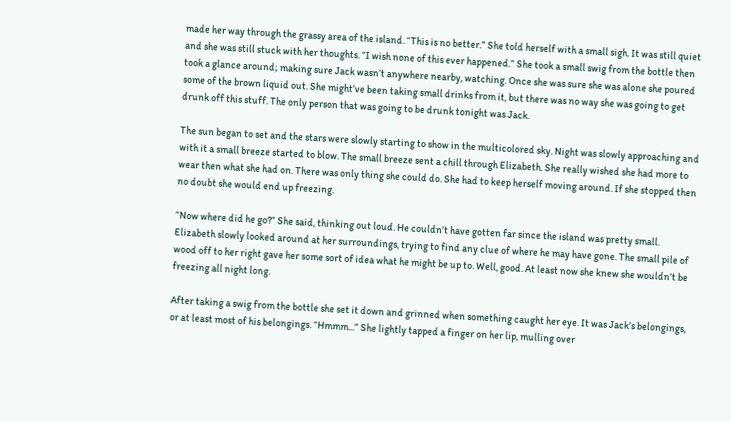made her way through the grassy area of the island. “This is no better.” She told herself with a small sigh. It was still quiet and she was still stuck with her thoughts. “I wish none of this ever happened.” She took a small swig from the bottle then took a glance around; making sure Jack wasn’t anywhere nearby, watching. Once she was sure she was alone she poured some of the brown liquid out. She might’ve been taking small drinks from it, but there was no way she was going to get drunk off this stuff. The only person that was going to be drunk tonight was Jack.

The sun began to set and the stars were slowly starting to show in the multicolored sky. Night was slowly approaching and with it a small breeze started to blow. The small breeze sent a chill through Elizabeth. She really wished she had more to wear then what she had on. There was only thing she could do. She had to keep herself moving around. If she stopped then no doubt she would end up freezing.

“Now where did he go?” She said, thinking out loud. He couldn’t have gotten far since the island was pretty small. Elizabeth slowly looked around at her surroundings, trying to find any clue of where he may have gone. The small pile of wood off to her right gave her some sort of idea what he might be up to. Well, good. At least now she knew she wouldn’t be freezing all night long.

After taking a swig from the bottle she set it down and grinned when something caught her eye. It was Jack’s belongings, or at least most of his belongings. “Hmmm...” She lightly tapped a finger on her lip, mulling over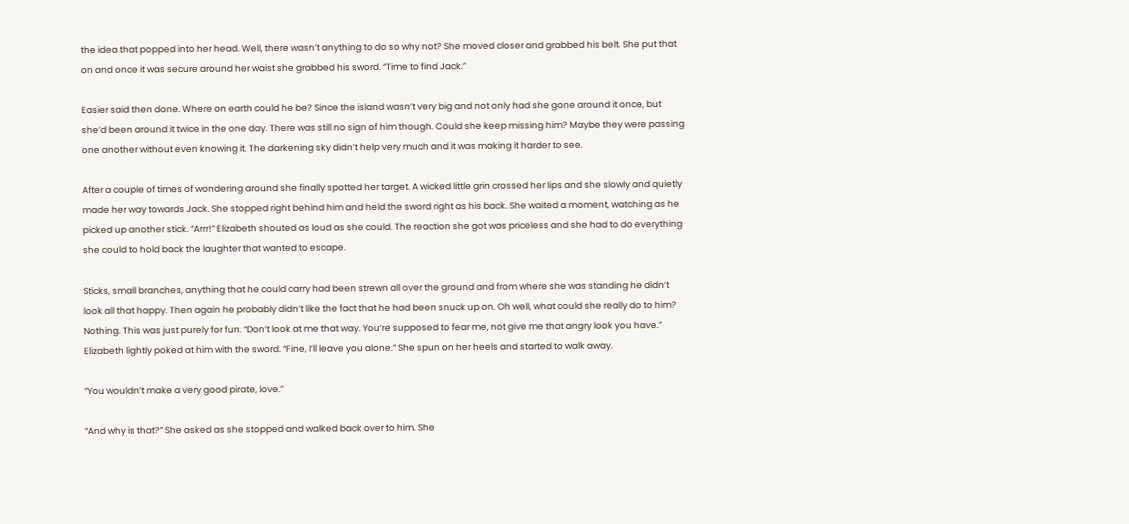the idea that popped into her head. Well, there wasn’t anything to do so why not? She moved closer and grabbed his belt. She put that on and once it was secure around her waist she grabbed his sword. “Time to find Jack.”

Easier said then done. Where on earth could he be? Since the island wasn’t very big and not only had she gone around it once, but she’d been around it twice in the one day. There was still no sign of him though. Could she keep missing him? Maybe they were passing one another without even knowing it. The darkening sky didn’t help very much and it was making it harder to see.

After a couple of times of wondering around she finally spotted her target. A wicked little grin crossed her lips and she slowly and quietly made her way towards Jack. She stopped right behind him and held the sword right as his back. She waited a moment, watching as he picked up another stick. “Arrr!” Elizabeth shouted as loud as she could. The reaction she got was priceless and she had to do everything she could to hold back the laughter that wanted to escape.

Sticks, small branches, anything that he could carry had been strewn all over the ground and from where she was standing he didn’t look all that happy. Then again he probably didn’t like the fact that he had been snuck up on. Oh well, what could she really do to him? Nothing. This was just purely for fun. “Don’t look at me that way. You’re supposed to fear me, not give me that angry look you have.” Elizabeth lightly poked at him with the sword. “Fine, I’ll leave you alone.” She spun on her heels and started to walk away.

“You wouldn’t make a very good pirate, love.”

“And why is that?” She asked as she stopped and walked back over to him. She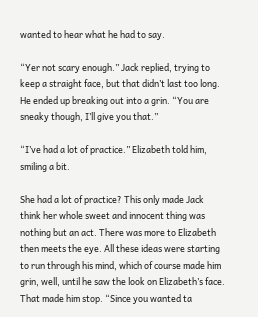wanted to hear what he had to say.

“Yer not scary enough.” Jack replied, trying to keep a straight face, but that didn’t last too long. He ended up breaking out into a grin. “You are sneaky though, I’ll give you that.”

“I’ve had a lot of practice.” Elizabeth told him, smiling a bit.

She had a lot of practice? This only made Jack think her whole sweet and innocent thing was nothing but an act. There was more to Elizabeth then meets the eye. All these ideas were starting to run through his mind, which of course made him grin, well, until he saw the look on Elizabeth’s face. That made him stop. “Since you wanted ta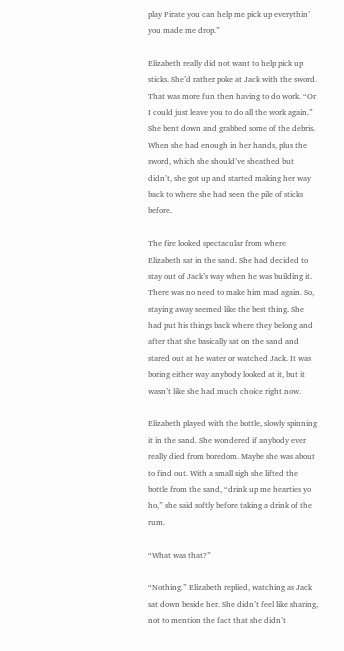play Pirate you can help me pick up everythin’ you made me drop.”

Elizabeth really did not want to help pick up sticks. She’d rather poke at Jack with the sword. That was more fun then having to do work. “Or I could just leave you to do all the work again.” She bent down and grabbed some of the debris. When she had enough in her hands, plus the sword, which she should’ve sheathed but didn’t, she got up and started making her way back to where she had seen the pile of sticks before.

The fire looked spectacular from where Elizabeth sat in the sand. She had decided to stay out of Jack’s way when he was building it. There was no need to make him mad again. So, staying away seemed like the best thing. She had put his things back where they belong and after that she basically sat on the sand and stared out at he water or watched Jack. It was boring either way anybody looked at it, but it wasn’t like she had much choice right now.

Elizabeth played with the bottle, slowly spinning it in the sand. She wondered if anybody ever really died from boredom. Maybe she was about to find out. With a small sigh she lifted the bottle from the sand, “drink up me hearties yo ho,” she said softly before taking a drink of the rum.

“What was that?”

“Nothing.” Elizabeth replied, watching as Jack sat down beside her. She didn’t feel like sharing, not to mention the fact that she didn’t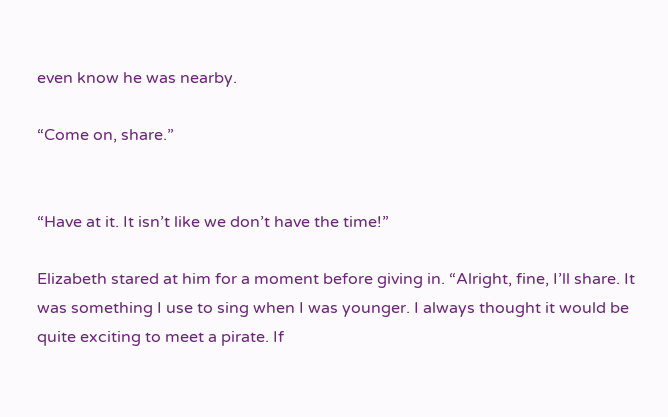even know he was nearby.

“Come on, share.”


“Have at it. It isn’t like we don’t have the time!”

Elizabeth stared at him for a moment before giving in. “Alright, fine, I’ll share. It was something I use to sing when I was younger. I always thought it would be quite exciting to meet a pirate. If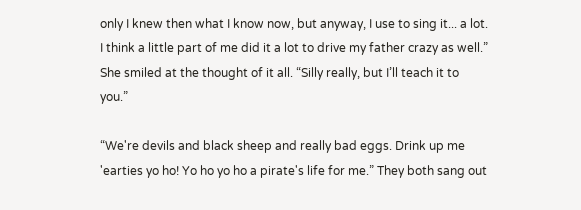only I knew then what I know now, but anyway, I use to sing it... a lot. I think a little part of me did it a lot to drive my father crazy as well.” She smiled at the thought of it all. “Silly really, but I’ll teach it to you.”

“We're devils and black sheep and really bad eggs. Drink up me 'earties yo ho! Yo ho yo ho a pirate's life for me.” They both sang out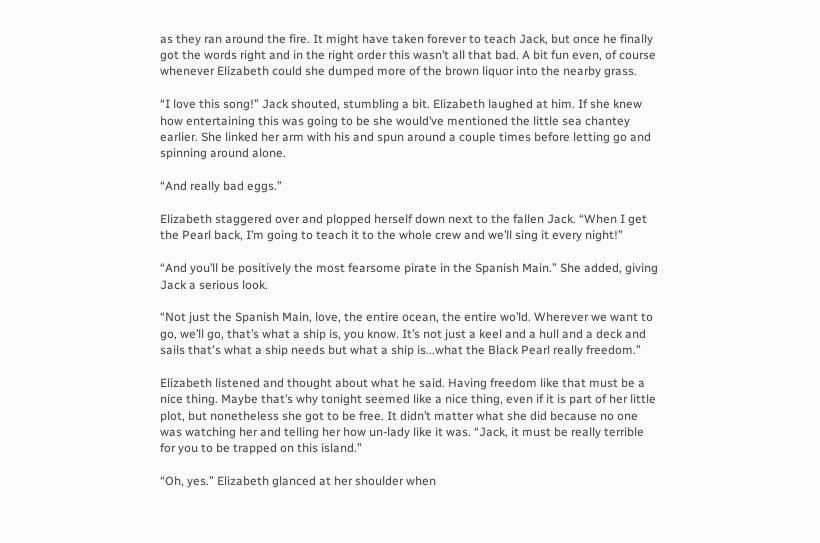as they ran around the fire. It might have taken forever to teach Jack, but once he finally got the words right and in the right order this wasn’t all that bad. A bit fun even, of course whenever Elizabeth could she dumped more of the brown liquor into the nearby grass.

“I love this song!” Jack shouted, stumbling a bit. Elizabeth laughed at him. If she knew how entertaining this was going to be she would’ve mentioned the little sea chantey earlier. She linked her arm with his and spun around a couple times before letting go and spinning around alone.

“And really bad eggs.”

Elizabeth staggered over and plopped herself down next to the fallen Jack. “When I get the Pearl back, I’m going to teach it to the whole crew and we’ll sing it every night!”

“And you’ll be positively the most fearsome pirate in the Spanish Main.” She added, giving Jack a serious look.

“Not just the Spanish Main, love, the entire ocean, the entire wo’ld. Wherever we want to go, we’ll go, that’s what a ship is, you know. It’s not just a keel and a hull and a deck and sails that's what a ship needs but what a ship is...what the Black Pearl really freedom.”

Elizabeth listened and thought about what he said. Having freedom like that must be a nice thing. Maybe that’s why tonight seemed like a nice thing, even if it is part of her little plot, but nonetheless she got to be free. It didn’t matter what she did because no one was watching her and telling her how un-lady like it was. “Jack, it must be really terrible for you to be trapped on this island.”

“Oh, yes.” Elizabeth glanced at her shoulder when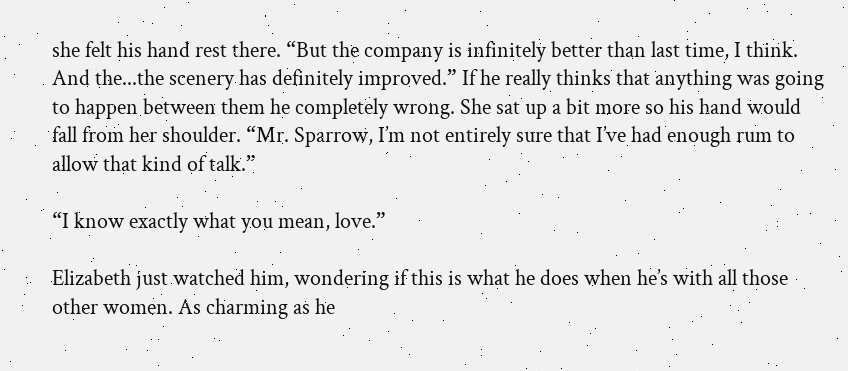she felt his hand rest there. “But the company is infinitely better than last time, I think. And the...the scenery has definitely improved.” If he really thinks that anything was going to happen between them he completely wrong. She sat up a bit more so his hand would fall from her shoulder. “Mr. Sparrow, I’m not entirely sure that I’ve had enough rum to allow that kind of talk.”

“I know exactly what you mean, love.”

Elizabeth just watched him, wondering if this is what he does when he’s with all those other women. As charming as he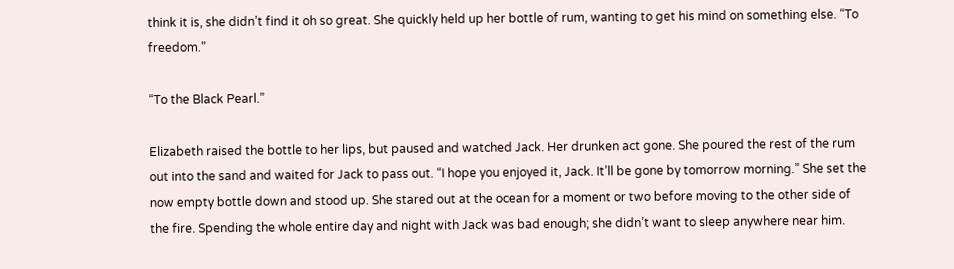think it is, she didn’t find it oh so great. She quickly held up her bottle of rum, wanting to get his mind on something else. “To freedom.”

“To the Black Pearl.”

Elizabeth raised the bottle to her lips, but paused and watched Jack. Her drunken act gone. She poured the rest of the rum out into the sand and waited for Jack to pass out. “I hope you enjoyed it, Jack. It’ll be gone by tomorrow morning.” She set the now empty bottle down and stood up. She stared out at the ocean for a moment or two before moving to the other side of the fire. Spending the whole entire day and night with Jack was bad enough; she didn’t want to sleep anywhere near him.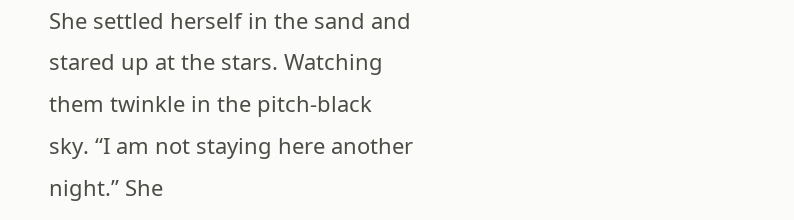She settled herself in the sand and stared up at the stars. Watching them twinkle in the pitch-black sky. “I am not staying here another night.” She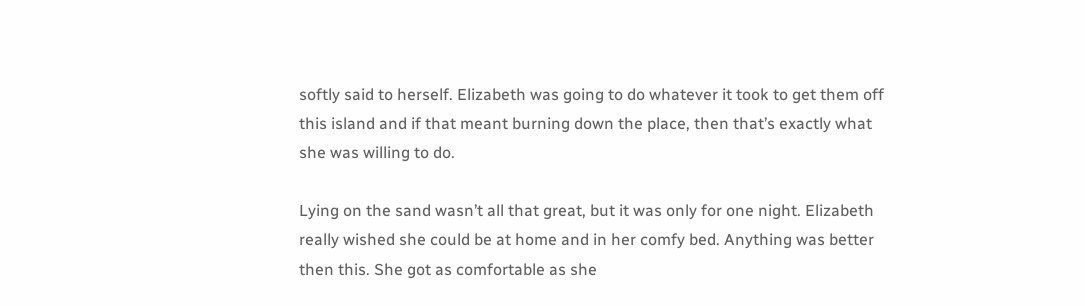softly said to herself. Elizabeth was going to do whatever it took to get them off this island and if that meant burning down the place, then that’s exactly what she was willing to do.

Lying on the sand wasn’t all that great, but it was only for one night. Elizabeth really wished she could be at home and in her comfy bed. Anything was better then this. She got as comfortable as she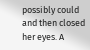possibly could and then closed her eyes. A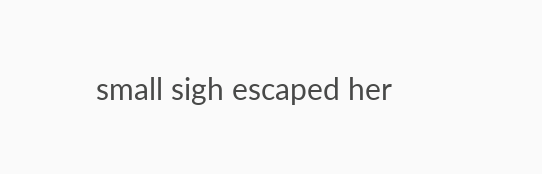small sigh escaped her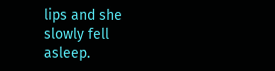lips and she slowly fell asleep.